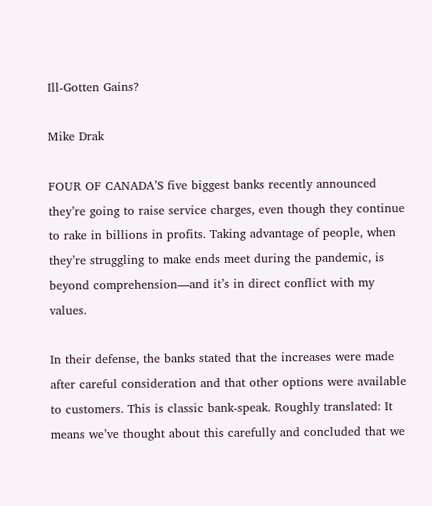Ill-Gotten Gains?

Mike Drak

FOUR OF CANADA’S five biggest banks recently announced they’re going to raise service charges, even though they continue to rake in billions in profits. Taking advantage of people, when they’re struggling to make ends meet during the pandemic, is beyond comprehension—and it’s in direct conflict with my values.

In their defense, the banks stated that the increases were made after careful consideration and that other options were available to customers. This is classic bank-speak. Roughly translated: It means we’ve thought about this carefully and concluded that we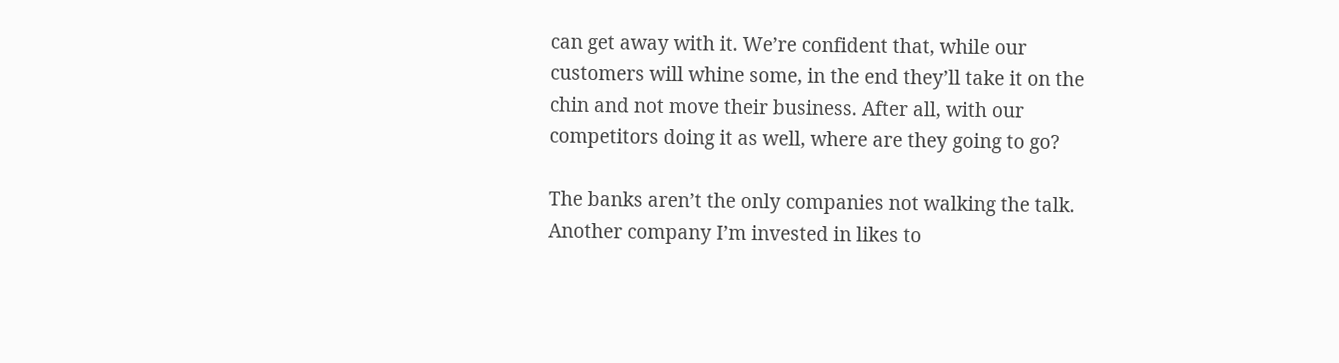can get away with it. We’re confident that, while our customers will whine some, in the end they’ll take it on the chin and not move their business. After all, with our competitors doing it as well, where are they going to go?

The banks aren’t the only companies not walking the talk. Another company I’m invested in likes to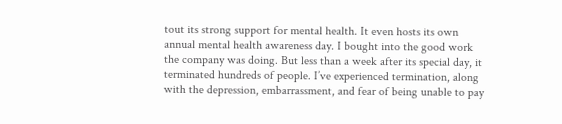tout its strong support for mental health. It even hosts its own annual mental health awareness day. I bought into the good work the company was doing. But less than a week after its special day, it terminated hundreds of people. I’ve experienced termination, along with the depression, embarrassment, and fear of being unable to pay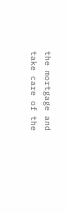the mortgage and take care of the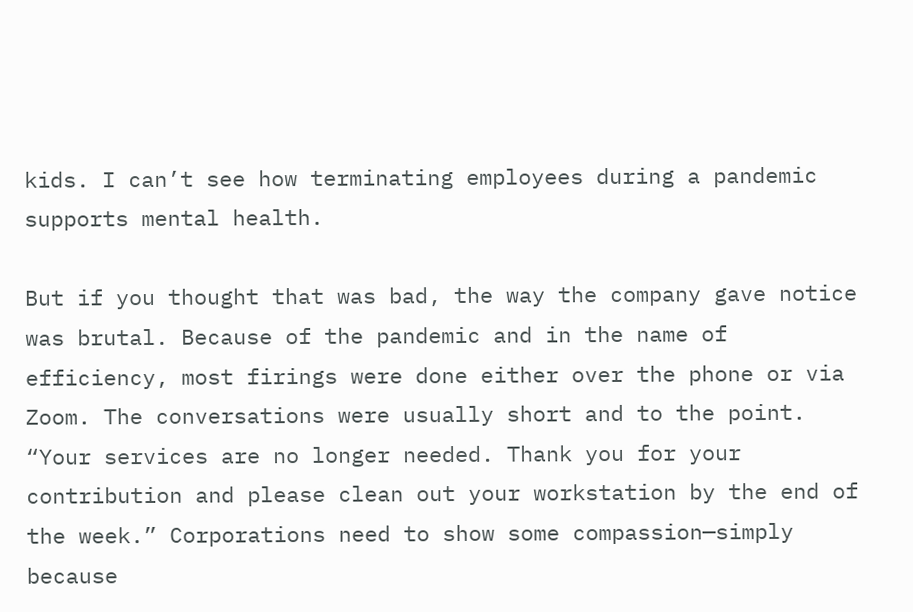kids. I can’t see how terminating employees during a pandemic supports mental health.

But if you thought that was bad, the way the company gave notice was brutal. Because of the pandemic and in the name of efficiency, most firings were done either over the phone or via Zoom. The conversations were usually short and to the point. “Your services are no longer needed. Thank you for your contribution and please clean out your workstation by the end of the week.” Corporations need to show some compassion—simply because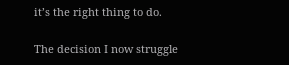it’s the right thing to do.

The decision I now struggle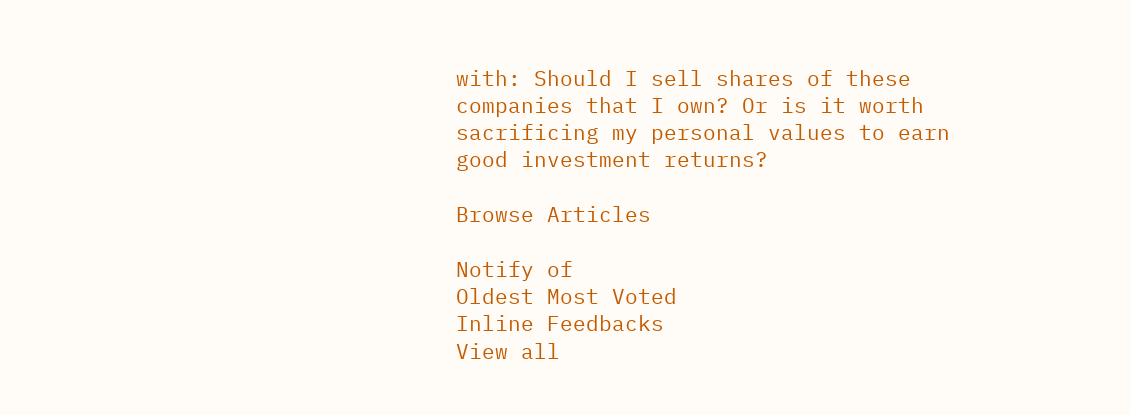with: Should I sell shares of these companies that I own? Or is it worth sacrificing my personal values to earn good investment returns?

Browse Articles

Notify of
Oldest Most Voted
Inline Feedbacks
View all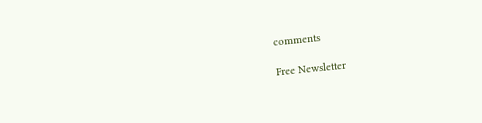comments

Free Newsletter